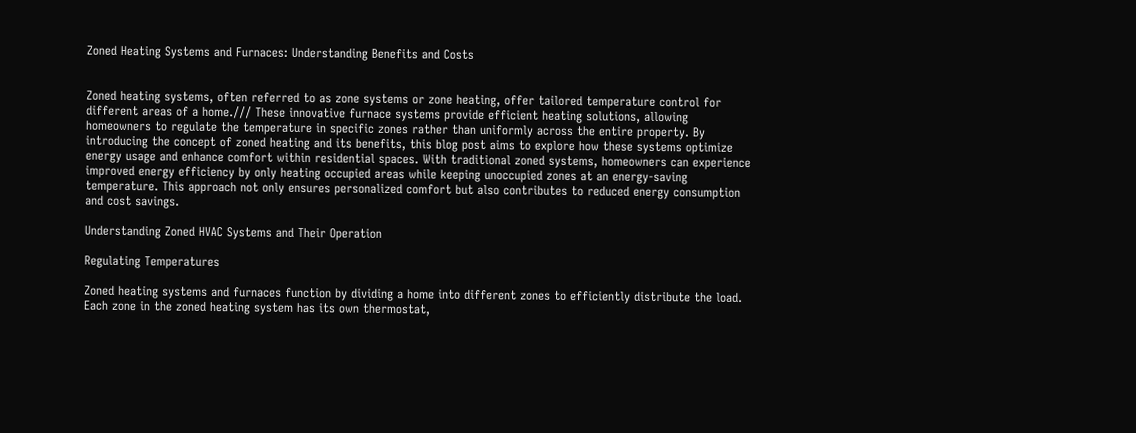Zoned Heating Systems and Furnaces: Understanding Benefits and Costs


Zoned heating systems, often referred to as zone systems or zone heating, offer tailored temperature control for different areas of a home./// These innovative furnace systems provide efficient heating solutions, allowing homeowners to regulate the temperature in specific zones rather than uniformly across the entire property. By introducing the concept of zoned heating and its benefits, this blog post aims to explore how these systems optimize energy usage and enhance comfort within residential spaces. With traditional zoned systems, homeowners can experience improved energy efficiency by only heating occupied areas while keeping unoccupied zones at an energy-saving temperature. This approach not only ensures personalized comfort but also contributes to reduced energy consumption and cost savings.

Understanding Zoned HVAC Systems and Their Operation

Regulating Temperatures

Zoned heating systems and furnaces function by dividing a home into different zones to efficiently distribute the load. Each zone in the zoned heating system has its own thermostat,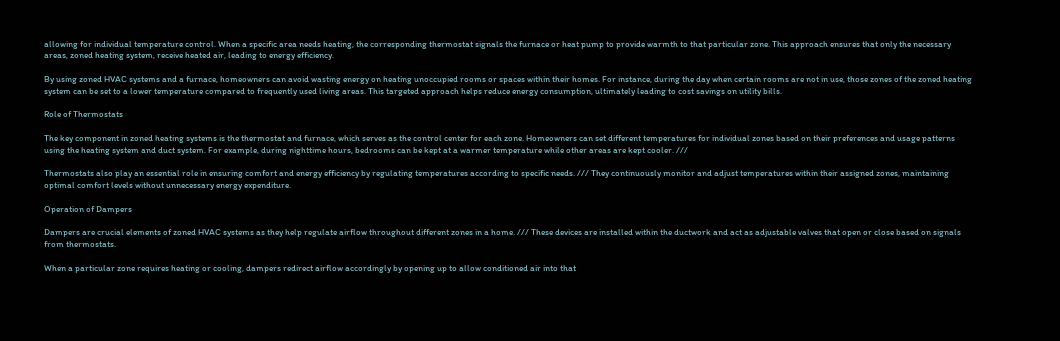allowing for individual temperature control. When a specific area needs heating, the corresponding thermostat signals the furnace or heat pump to provide warmth to that particular zone. This approach ensures that only the necessary areas, zoned heating system, receive heated air, leading to energy efficiency.

By using zoned HVAC systems and a furnace, homeowners can avoid wasting energy on heating unoccupied rooms or spaces within their homes. For instance, during the day when certain rooms are not in use, those zones of the zoned heating system can be set to a lower temperature compared to frequently used living areas. This targeted approach helps reduce energy consumption, ultimately leading to cost savings on utility bills.

Role of Thermostats

The key component in zoned heating systems is the thermostat and furnace, which serves as the control center for each zone. Homeowners can set different temperatures for individual zones based on their preferences and usage patterns using the heating system and duct system. For example, during nighttime hours, bedrooms can be kept at a warmer temperature while other areas are kept cooler. ///

Thermostats also play an essential role in ensuring comfort and energy efficiency by regulating temperatures according to specific needs. /// They continuously monitor and adjust temperatures within their assigned zones, maintaining optimal comfort levels without unnecessary energy expenditure.

Operation of Dampers

Dampers are crucial elements of zoned HVAC systems as they help regulate airflow throughout different zones in a home. /// These devices are installed within the ductwork and act as adjustable valves that open or close based on signals from thermostats.

When a particular zone requires heating or cooling, dampers redirect airflow accordingly by opening up to allow conditioned air into that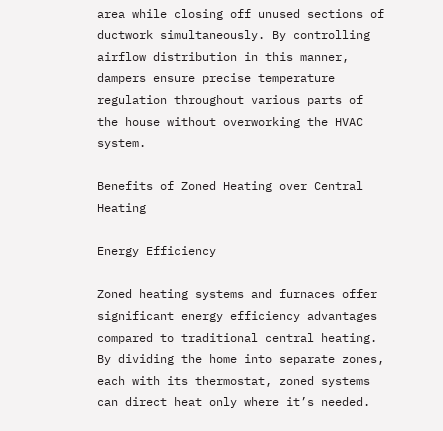area while closing off unused sections of ductwork simultaneously. By controlling airflow distribution in this manner, dampers ensure precise temperature regulation throughout various parts of the house without overworking the HVAC system.

Benefits of Zoned Heating over Central Heating

Energy Efficiency

Zoned heating systems and furnaces offer significant energy efficiency advantages compared to traditional central heating. By dividing the home into separate zones, each with its thermostat, zoned systems can direct heat only where it’s needed.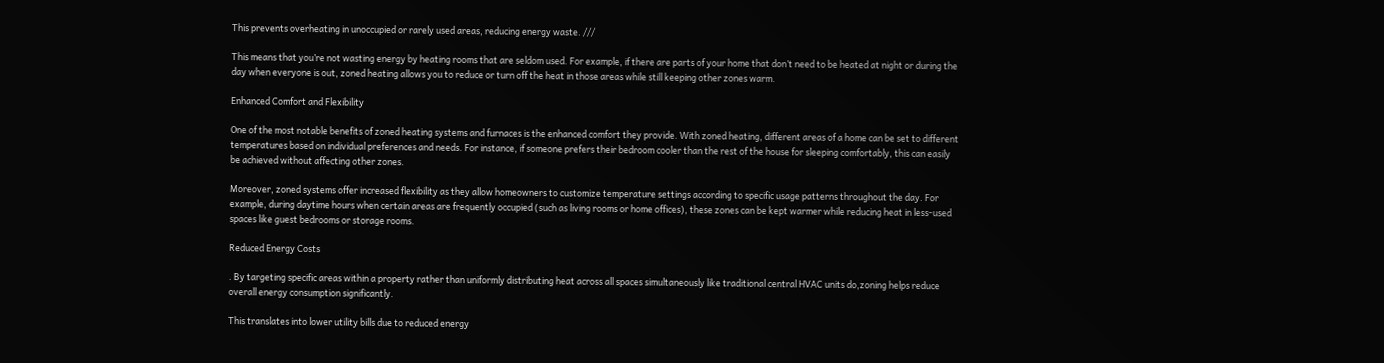This prevents overheating in unoccupied or rarely used areas, reducing energy waste. ///

This means that you’re not wasting energy by heating rooms that are seldom used. For example, if there are parts of your home that don’t need to be heated at night or during the day when everyone is out, zoned heating allows you to reduce or turn off the heat in those areas while still keeping other zones warm.

Enhanced Comfort and Flexibility

One of the most notable benefits of zoned heating systems and furnaces is the enhanced comfort they provide. With zoned heating, different areas of a home can be set to different temperatures based on individual preferences and needs. For instance, if someone prefers their bedroom cooler than the rest of the house for sleeping comfortably, this can easily be achieved without affecting other zones.

Moreover, zoned systems offer increased flexibility as they allow homeowners to customize temperature settings according to specific usage patterns throughout the day. For example, during daytime hours when certain areas are frequently occupied (such as living rooms or home offices), these zones can be kept warmer while reducing heat in less-used spaces like guest bedrooms or storage rooms.

Reduced Energy Costs

. By targeting specific areas within a property rather than uniformly distributing heat across all spaces simultaneously like traditional central HVAC units do,zoning helps reduce overall energy consumption significantly.

This translates into lower utility bills due to reduced energy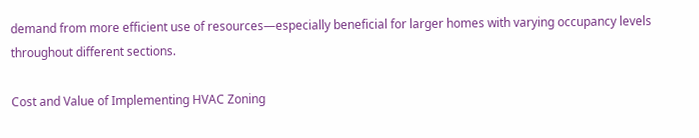demand from more efficient use of resources—especially beneficial for larger homes with varying occupancy levels throughout different sections.

Cost and Value of Implementing HVAC Zoning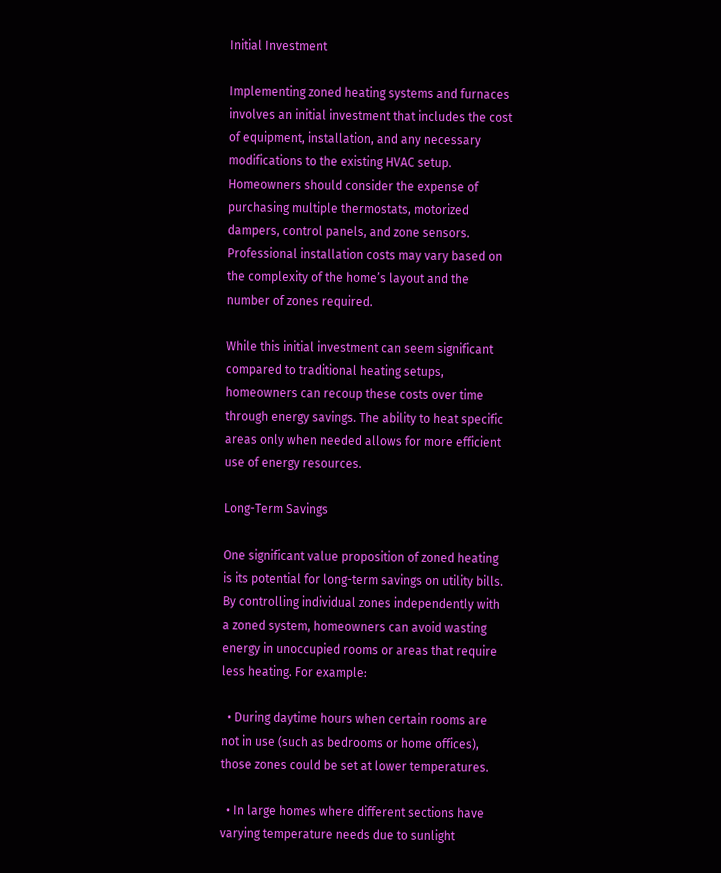Initial Investment

Implementing zoned heating systems and furnaces involves an initial investment that includes the cost of equipment, installation, and any necessary modifications to the existing HVAC setup. Homeowners should consider the expense of purchasing multiple thermostats, motorized dampers, control panels, and zone sensors. Professional installation costs may vary based on the complexity of the home’s layout and the number of zones required.

While this initial investment can seem significant compared to traditional heating setups, homeowners can recoup these costs over time through energy savings. The ability to heat specific areas only when needed allows for more efficient use of energy resources.

Long-Term Savings

One significant value proposition of zoned heating is its potential for long-term savings on utility bills. By controlling individual zones independently with a zoned system, homeowners can avoid wasting energy in unoccupied rooms or areas that require less heating. For example:

  • During daytime hours when certain rooms are not in use (such as bedrooms or home offices), those zones could be set at lower temperatures.

  • In large homes where different sections have varying temperature needs due to sunlight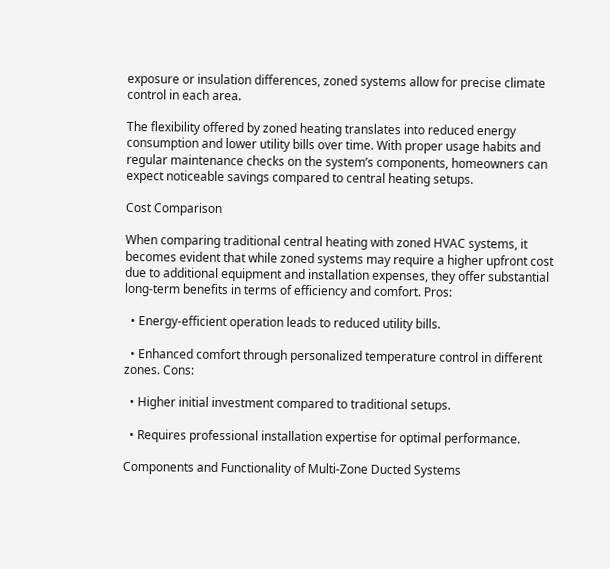exposure or insulation differences, zoned systems allow for precise climate control in each area.

The flexibility offered by zoned heating translates into reduced energy consumption and lower utility bills over time. With proper usage habits and regular maintenance checks on the system’s components, homeowners can expect noticeable savings compared to central heating setups.

Cost Comparison

When comparing traditional central heating with zoned HVAC systems, it becomes evident that while zoned systems may require a higher upfront cost due to additional equipment and installation expenses, they offer substantial long-term benefits in terms of efficiency and comfort. Pros:

  • Energy-efficient operation leads to reduced utility bills.

  • Enhanced comfort through personalized temperature control in different zones. Cons:

  • Higher initial investment compared to traditional setups.

  • Requires professional installation expertise for optimal performance.

Components and Functionality of Multi-Zone Ducted Systems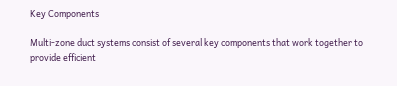Key Components

Multi-zone duct systems consist of several key components that work together to provide efficient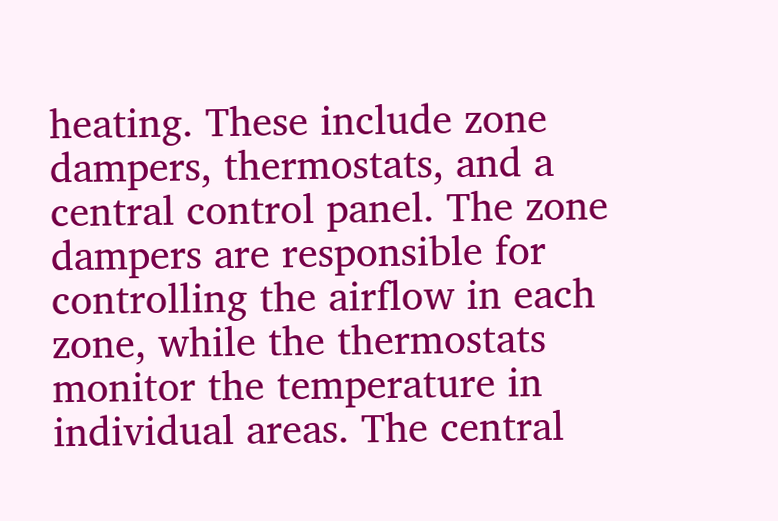heating. These include zone dampers, thermostats, and a central control panel. The zone dampers are responsible for controlling the airflow in each zone, while the thermostats monitor the temperature in individual areas. The central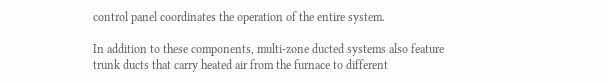control panel coordinates the operation of the entire system.

In addition to these components, multi-zone ducted systems also feature trunk ducts that carry heated air from the furnace to different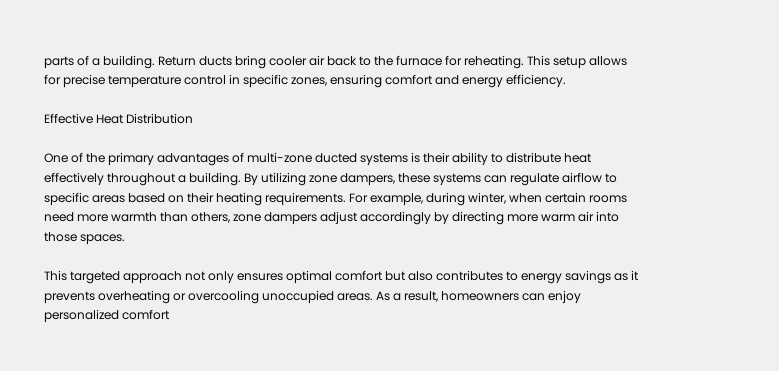parts of a building. Return ducts bring cooler air back to the furnace for reheating. This setup allows for precise temperature control in specific zones, ensuring comfort and energy efficiency.

Effective Heat Distribution

One of the primary advantages of multi-zone ducted systems is their ability to distribute heat effectively throughout a building. By utilizing zone dampers, these systems can regulate airflow to specific areas based on their heating requirements. For example, during winter, when certain rooms need more warmth than others, zone dampers adjust accordingly by directing more warm air into those spaces.

This targeted approach not only ensures optimal comfort but also contributes to energy savings as it prevents overheating or overcooling unoccupied areas. As a result, homeowners can enjoy personalized comfort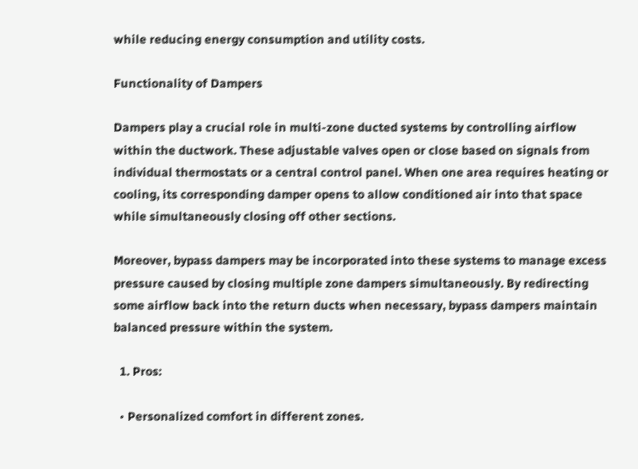while reducing energy consumption and utility costs.

Functionality of Dampers

Dampers play a crucial role in multi-zone ducted systems by controlling airflow within the ductwork. These adjustable valves open or close based on signals from individual thermostats or a central control panel. When one area requires heating or cooling, its corresponding damper opens to allow conditioned air into that space while simultaneously closing off other sections.

Moreover, bypass dampers may be incorporated into these systems to manage excess pressure caused by closing multiple zone dampers simultaneously. By redirecting some airflow back into the return ducts when necessary, bypass dampers maintain balanced pressure within the system.

  1. Pros:

  • Personalized comfort in different zones.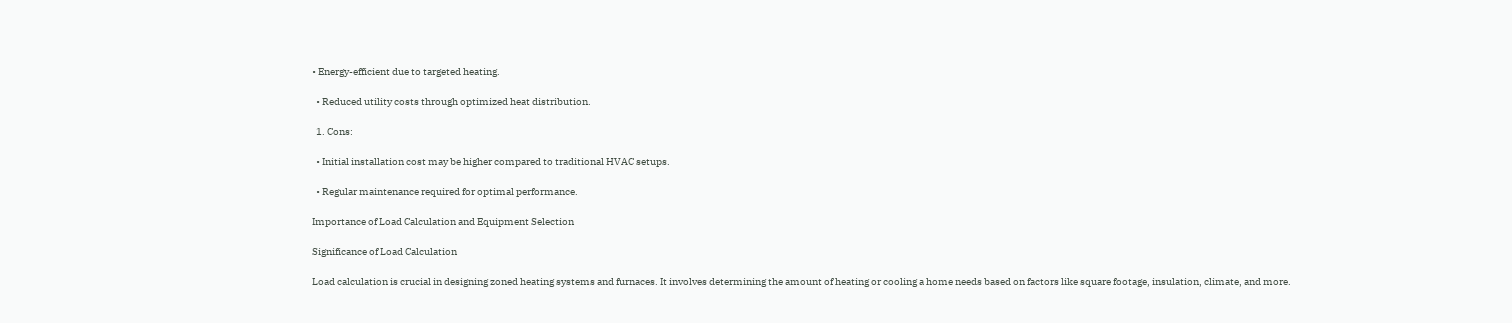• Energy-efficient due to targeted heating.

  • Reduced utility costs through optimized heat distribution.

  1. Cons:

  • Initial installation cost may be higher compared to traditional HVAC setups.

  • Regular maintenance required for optimal performance.

Importance of Load Calculation and Equipment Selection

Significance of Load Calculation

Load calculation is crucial in designing zoned heating systems and furnaces. It involves determining the amount of heating or cooling a home needs based on factors like square footage, insulation, climate, and more.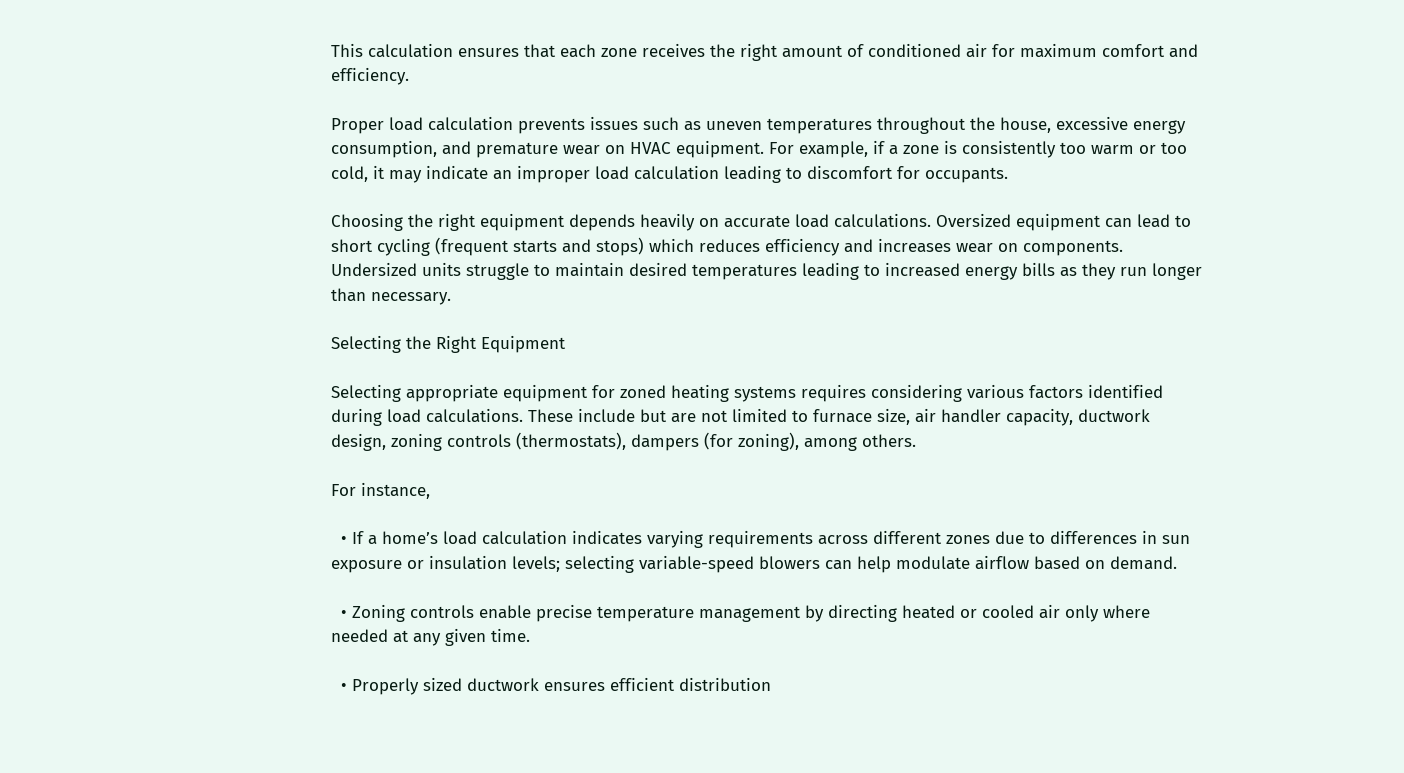This calculation ensures that each zone receives the right amount of conditioned air for maximum comfort and efficiency.

Proper load calculation prevents issues such as uneven temperatures throughout the house, excessive energy consumption, and premature wear on HVAC equipment. For example, if a zone is consistently too warm or too cold, it may indicate an improper load calculation leading to discomfort for occupants.

Choosing the right equipment depends heavily on accurate load calculations. Oversized equipment can lead to short cycling (frequent starts and stops) which reduces efficiency and increases wear on components. Undersized units struggle to maintain desired temperatures leading to increased energy bills as they run longer than necessary.

Selecting the Right Equipment

Selecting appropriate equipment for zoned heating systems requires considering various factors identified during load calculations. These include but are not limited to furnace size, air handler capacity, ductwork design, zoning controls (thermostats), dampers (for zoning), among others.

For instance,

  • If a home’s load calculation indicates varying requirements across different zones due to differences in sun exposure or insulation levels; selecting variable-speed blowers can help modulate airflow based on demand.

  • Zoning controls enable precise temperature management by directing heated or cooled air only where needed at any given time.

  • Properly sized ductwork ensures efficient distribution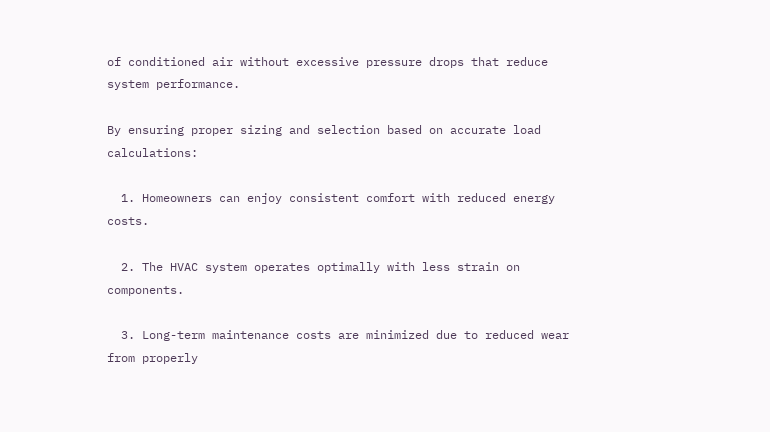of conditioned air without excessive pressure drops that reduce system performance.

By ensuring proper sizing and selection based on accurate load calculations:

  1. Homeowners can enjoy consistent comfort with reduced energy costs.

  2. The HVAC system operates optimally with less strain on components.

  3. Long-term maintenance costs are minimized due to reduced wear from properly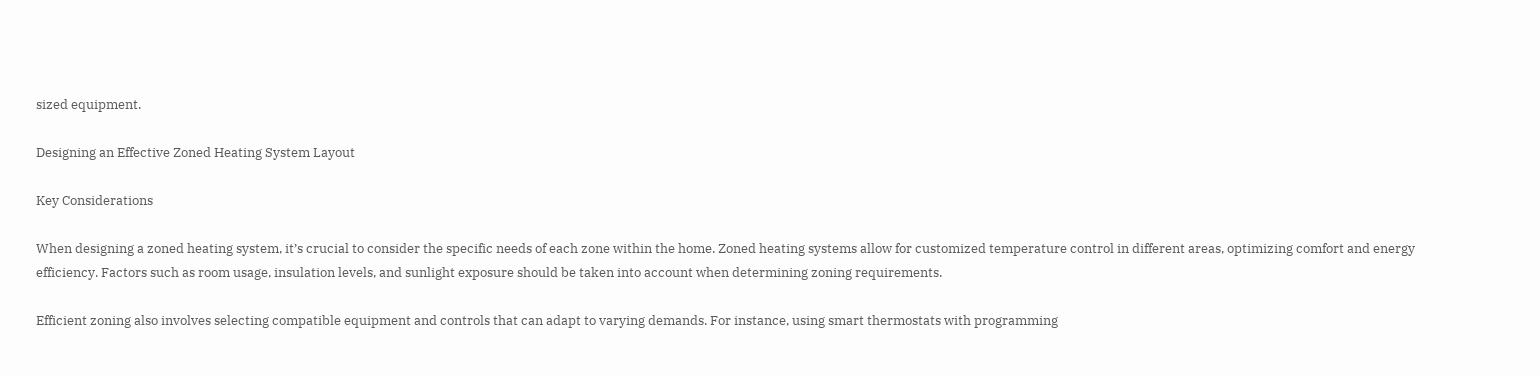sized equipment.

Designing an Effective Zoned Heating System Layout

Key Considerations

When designing a zoned heating system, it’s crucial to consider the specific needs of each zone within the home. Zoned heating systems allow for customized temperature control in different areas, optimizing comfort and energy efficiency. Factors such as room usage, insulation levels, and sunlight exposure should be taken into account when determining zoning requirements.

Efficient zoning also involves selecting compatible equipment and controls that can adapt to varying demands. For instance, using smart thermostats with programming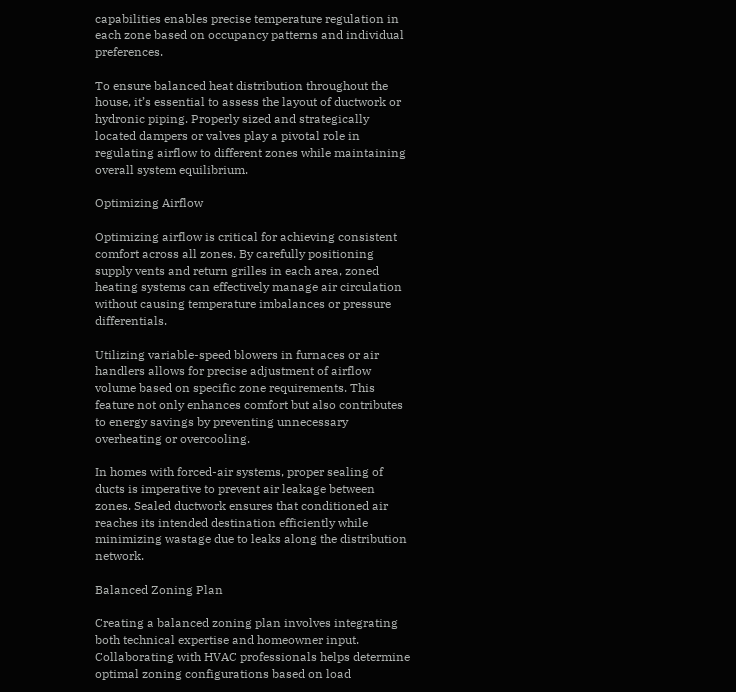capabilities enables precise temperature regulation in each zone based on occupancy patterns and individual preferences.

To ensure balanced heat distribution throughout the house, it’s essential to assess the layout of ductwork or hydronic piping. Properly sized and strategically located dampers or valves play a pivotal role in regulating airflow to different zones while maintaining overall system equilibrium.

Optimizing Airflow

Optimizing airflow is critical for achieving consistent comfort across all zones. By carefully positioning supply vents and return grilles in each area, zoned heating systems can effectively manage air circulation without causing temperature imbalances or pressure differentials.

Utilizing variable-speed blowers in furnaces or air handlers allows for precise adjustment of airflow volume based on specific zone requirements. This feature not only enhances comfort but also contributes to energy savings by preventing unnecessary overheating or overcooling.

In homes with forced-air systems, proper sealing of ducts is imperative to prevent air leakage between zones. Sealed ductwork ensures that conditioned air reaches its intended destination efficiently while minimizing wastage due to leaks along the distribution network.

Balanced Zoning Plan

Creating a balanced zoning plan involves integrating both technical expertise and homeowner input. Collaborating with HVAC professionals helps determine optimal zoning configurations based on load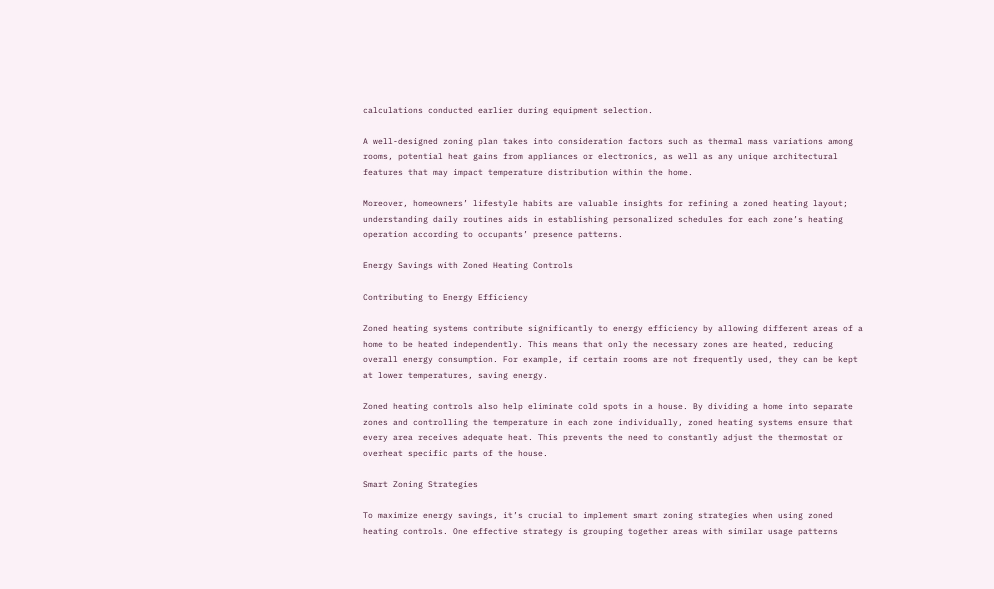calculations conducted earlier during equipment selection.

A well-designed zoning plan takes into consideration factors such as thermal mass variations among rooms, potential heat gains from appliances or electronics, as well as any unique architectural features that may impact temperature distribution within the home.

Moreover, homeowners’ lifestyle habits are valuable insights for refining a zoned heating layout; understanding daily routines aids in establishing personalized schedules for each zone’s heating operation according to occupants’ presence patterns.

Energy Savings with Zoned Heating Controls

Contributing to Energy Efficiency

Zoned heating systems contribute significantly to energy efficiency by allowing different areas of a home to be heated independently. This means that only the necessary zones are heated, reducing overall energy consumption. For example, if certain rooms are not frequently used, they can be kept at lower temperatures, saving energy.

Zoned heating controls also help eliminate cold spots in a house. By dividing a home into separate zones and controlling the temperature in each zone individually, zoned heating systems ensure that every area receives adequate heat. This prevents the need to constantly adjust the thermostat or overheat specific parts of the house.

Smart Zoning Strategies

To maximize energy savings, it’s crucial to implement smart zoning strategies when using zoned heating controls. One effective strategy is grouping together areas with similar usage patterns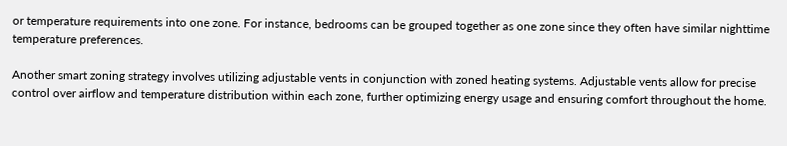or temperature requirements into one zone. For instance, bedrooms can be grouped together as one zone since they often have similar nighttime temperature preferences.

Another smart zoning strategy involves utilizing adjustable vents in conjunction with zoned heating systems. Adjustable vents allow for precise control over airflow and temperature distribution within each zone, further optimizing energy usage and ensuring comfort throughout the home.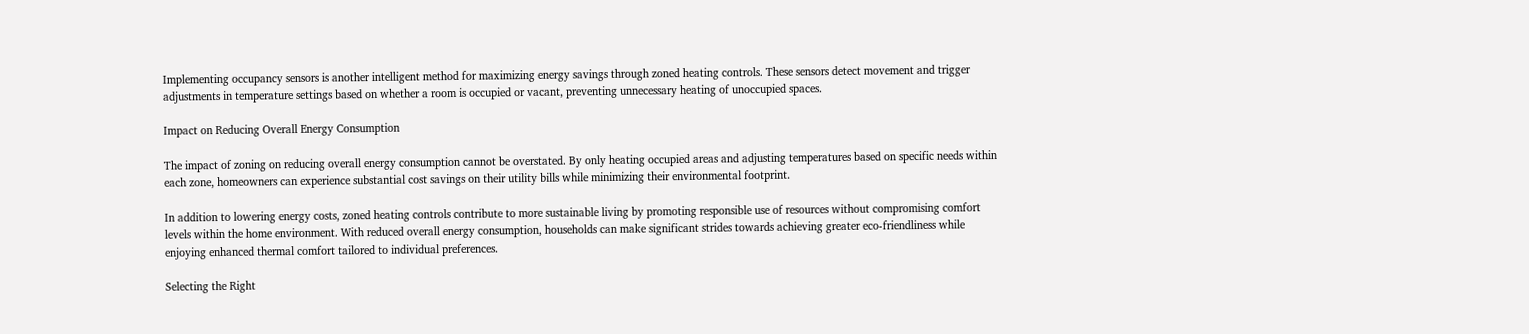Implementing occupancy sensors is another intelligent method for maximizing energy savings through zoned heating controls. These sensors detect movement and trigger adjustments in temperature settings based on whether a room is occupied or vacant, preventing unnecessary heating of unoccupied spaces.

Impact on Reducing Overall Energy Consumption

The impact of zoning on reducing overall energy consumption cannot be overstated. By only heating occupied areas and adjusting temperatures based on specific needs within each zone, homeowners can experience substantial cost savings on their utility bills while minimizing their environmental footprint.

In addition to lowering energy costs, zoned heating controls contribute to more sustainable living by promoting responsible use of resources without compromising comfort levels within the home environment. With reduced overall energy consumption, households can make significant strides towards achieving greater eco-friendliness while enjoying enhanced thermal comfort tailored to individual preferences.

Selecting the Right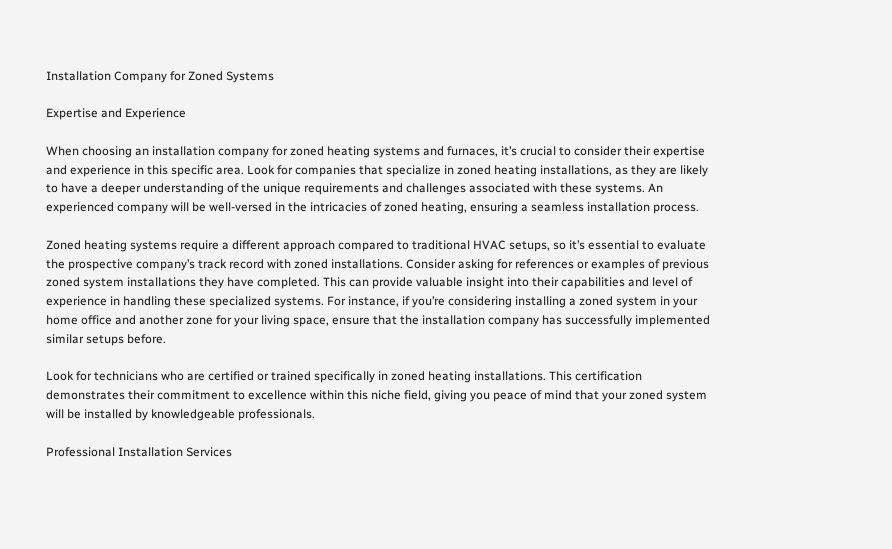Installation Company for Zoned Systems

Expertise and Experience

When choosing an installation company for zoned heating systems and furnaces, it’s crucial to consider their expertise and experience in this specific area. Look for companies that specialize in zoned heating installations, as they are likely to have a deeper understanding of the unique requirements and challenges associated with these systems. An experienced company will be well-versed in the intricacies of zoned heating, ensuring a seamless installation process.

Zoned heating systems require a different approach compared to traditional HVAC setups, so it’s essential to evaluate the prospective company’s track record with zoned installations. Consider asking for references or examples of previous zoned system installations they have completed. This can provide valuable insight into their capabilities and level of experience in handling these specialized systems. For instance, if you’re considering installing a zoned system in your home office and another zone for your living space, ensure that the installation company has successfully implemented similar setups before.

Look for technicians who are certified or trained specifically in zoned heating installations. This certification demonstrates their commitment to excellence within this niche field, giving you peace of mind that your zoned system will be installed by knowledgeable professionals.

Professional Installation Services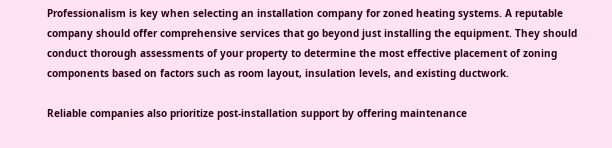Professionalism is key when selecting an installation company for zoned heating systems. A reputable company should offer comprehensive services that go beyond just installing the equipment. They should conduct thorough assessments of your property to determine the most effective placement of zoning components based on factors such as room layout, insulation levels, and existing ductwork.

Reliable companies also prioritize post-installation support by offering maintenance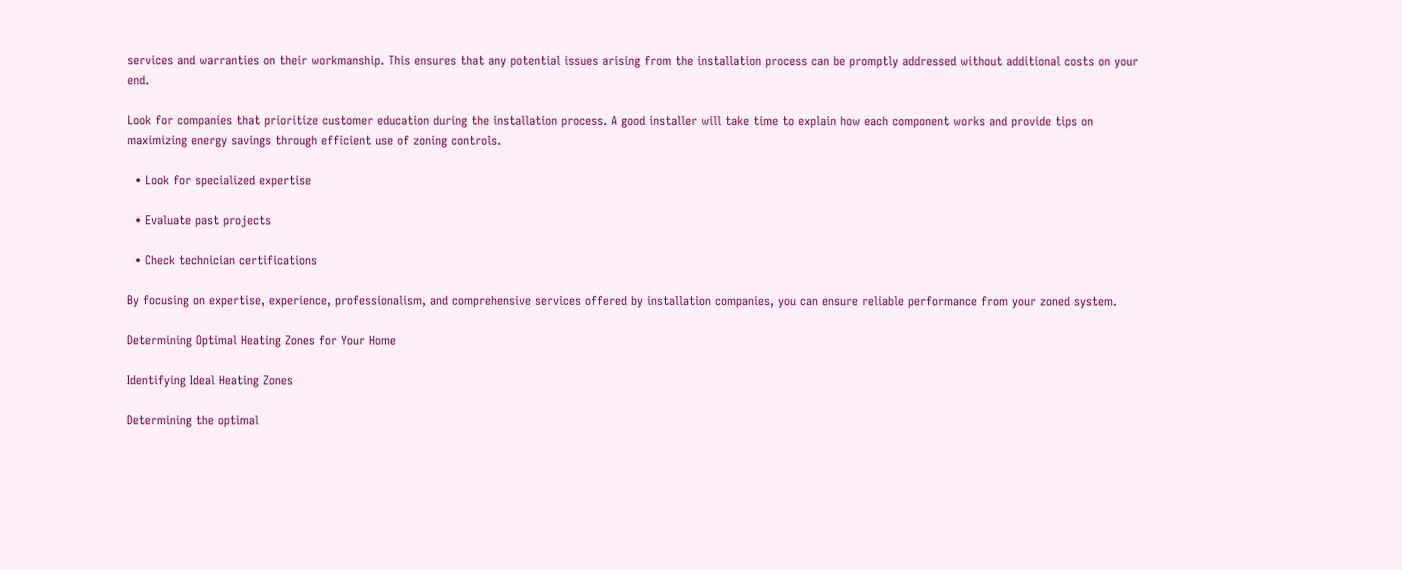services and warranties on their workmanship. This ensures that any potential issues arising from the installation process can be promptly addressed without additional costs on your end.

Look for companies that prioritize customer education during the installation process. A good installer will take time to explain how each component works and provide tips on maximizing energy savings through efficient use of zoning controls.

  • Look for specialized expertise

  • Evaluate past projects

  • Check technician certifications

By focusing on expertise, experience, professionalism, and comprehensive services offered by installation companies, you can ensure reliable performance from your zoned system.

Determining Optimal Heating Zones for Your Home

Identifying Ideal Heating Zones

Determining the optimal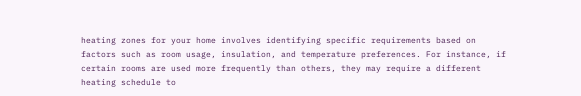heating zones for your home involves identifying specific requirements based on factors such as room usage, insulation, and temperature preferences. For instance, if certain rooms are used more frequently than others, they may require a different heating schedule to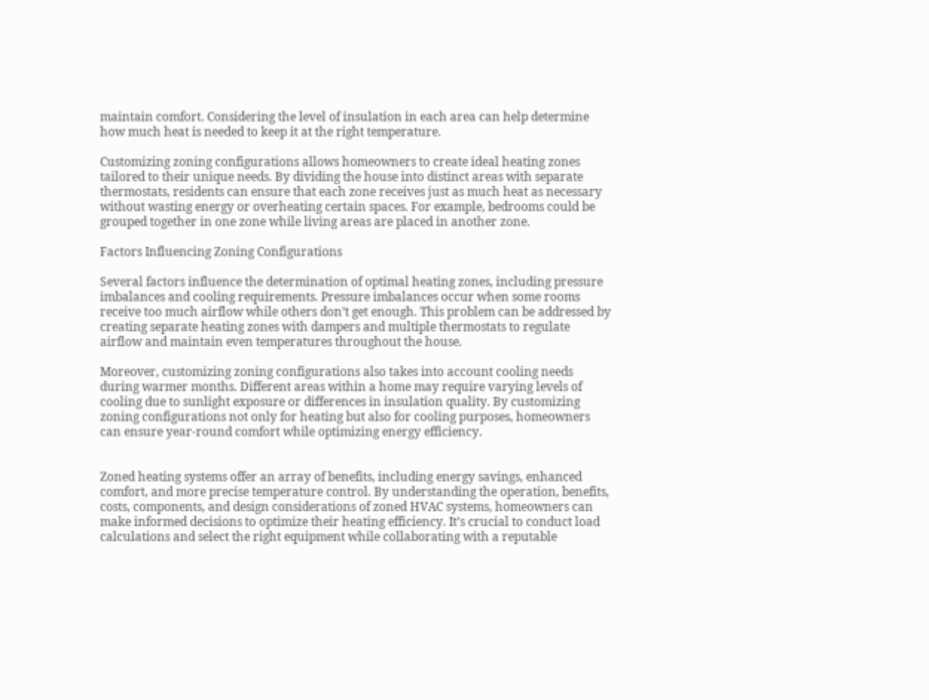maintain comfort. Considering the level of insulation in each area can help determine how much heat is needed to keep it at the right temperature.

Customizing zoning configurations allows homeowners to create ideal heating zones tailored to their unique needs. By dividing the house into distinct areas with separate thermostats, residents can ensure that each zone receives just as much heat as necessary without wasting energy or overheating certain spaces. For example, bedrooms could be grouped together in one zone while living areas are placed in another zone.

Factors Influencing Zoning Configurations

Several factors influence the determination of optimal heating zones, including pressure imbalances and cooling requirements. Pressure imbalances occur when some rooms receive too much airflow while others don’t get enough. This problem can be addressed by creating separate heating zones with dampers and multiple thermostats to regulate airflow and maintain even temperatures throughout the house.

Moreover, customizing zoning configurations also takes into account cooling needs during warmer months. Different areas within a home may require varying levels of cooling due to sunlight exposure or differences in insulation quality. By customizing zoning configurations not only for heating but also for cooling purposes, homeowners can ensure year-round comfort while optimizing energy efficiency.


Zoned heating systems offer an array of benefits, including energy savings, enhanced comfort, and more precise temperature control. By understanding the operation, benefits, costs, components, and design considerations of zoned HVAC systems, homeowners can make informed decisions to optimize their heating efficiency. It’s crucial to conduct load calculations and select the right equipment while collaborating with a reputable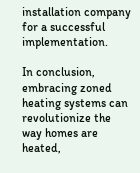installation company for a successful implementation.

In conclusion, embracing zoned heating systems can revolutionize the way homes are heated,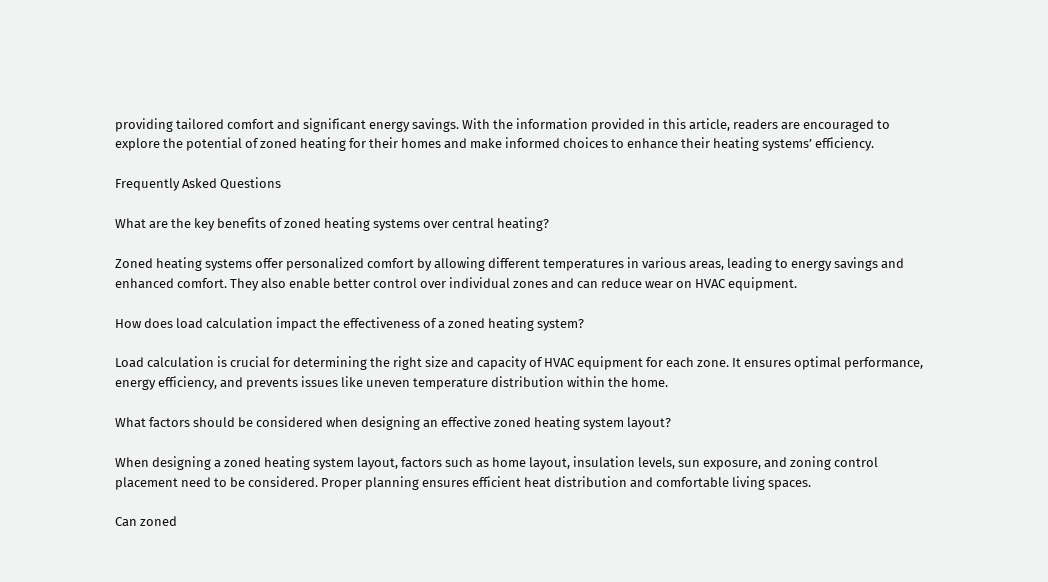providing tailored comfort and significant energy savings. With the information provided in this article, readers are encouraged to explore the potential of zoned heating for their homes and make informed choices to enhance their heating systems’ efficiency.

Frequently Asked Questions

What are the key benefits of zoned heating systems over central heating?

Zoned heating systems offer personalized comfort by allowing different temperatures in various areas, leading to energy savings and enhanced comfort. They also enable better control over individual zones and can reduce wear on HVAC equipment.

How does load calculation impact the effectiveness of a zoned heating system?

Load calculation is crucial for determining the right size and capacity of HVAC equipment for each zone. It ensures optimal performance, energy efficiency, and prevents issues like uneven temperature distribution within the home.

What factors should be considered when designing an effective zoned heating system layout?

When designing a zoned heating system layout, factors such as home layout, insulation levels, sun exposure, and zoning control placement need to be considered. Proper planning ensures efficient heat distribution and comfortable living spaces.

Can zoned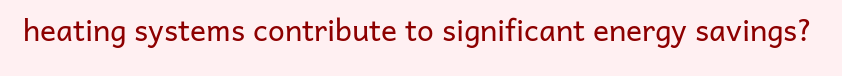heating systems contribute to significant energy savings?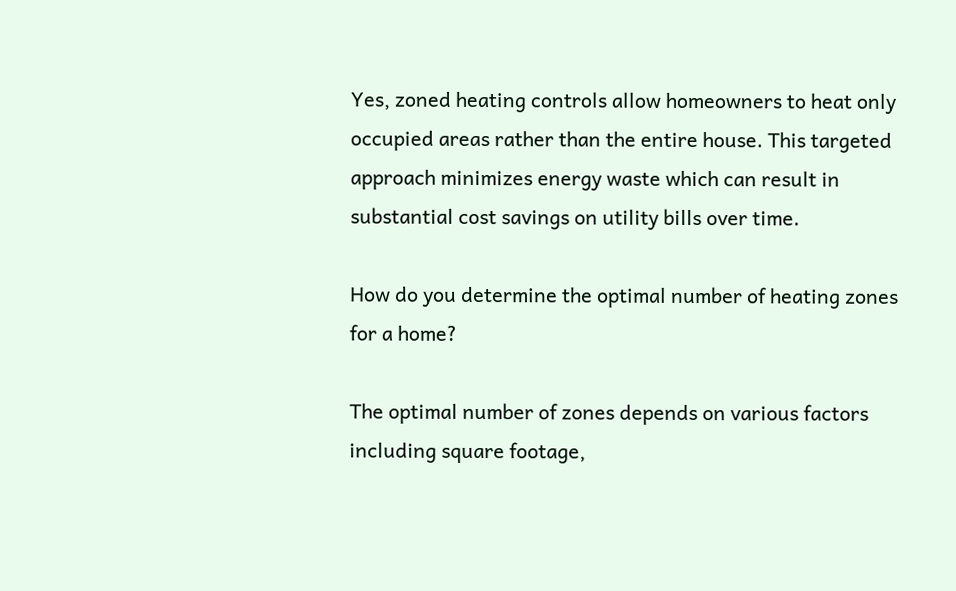Yes, zoned heating controls allow homeowners to heat only occupied areas rather than the entire house. This targeted approach minimizes energy waste which can result in substantial cost savings on utility bills over time.

How do you determine the optimal number of heating zones for a home?

The optimal number of zones depends on various factors including square footage,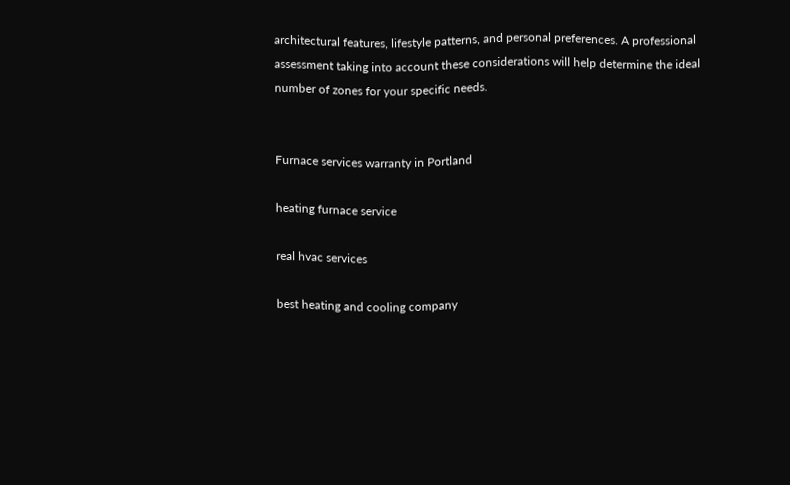architectural features, lifestyle patterns, and personal preferences. A professional assessment taking into account these considerations will help determine the ideal number of zones for your specific needs.


Furnace services warranty in Portland

heating furnace service

real hvac services

best heating and cooling company